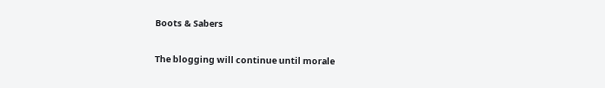Boots & Sabers

The blogging will continue until morale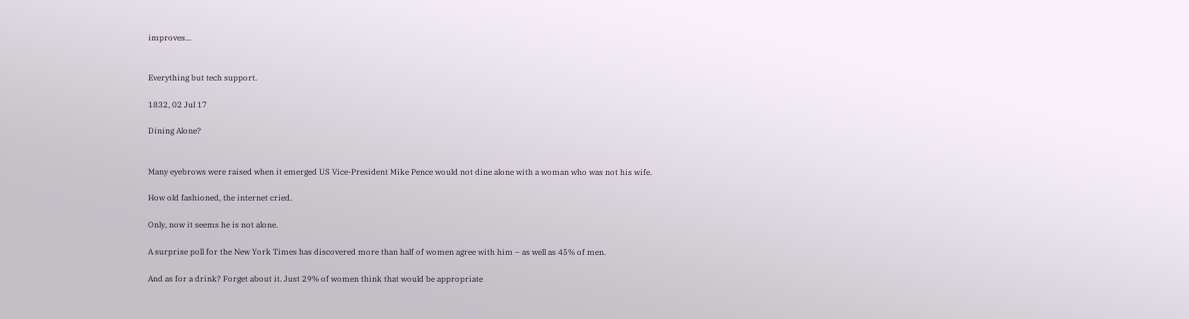improves...


Everything but tech support.

1832, 02 Jul 17

Dining Alone?


Many eyebrows were raised when it emerged US Vice-President Mike Pence would not dine alone with a woman who was not his wife.

How old fashioned, the internet cried.

Only, now it seems he is not alone.

A surprise poll for the New York Times has discovered more than half of women agree with him – as well as 45% of men.

And as for a drink? Forget about it. Just 29% of women think that would be appropriate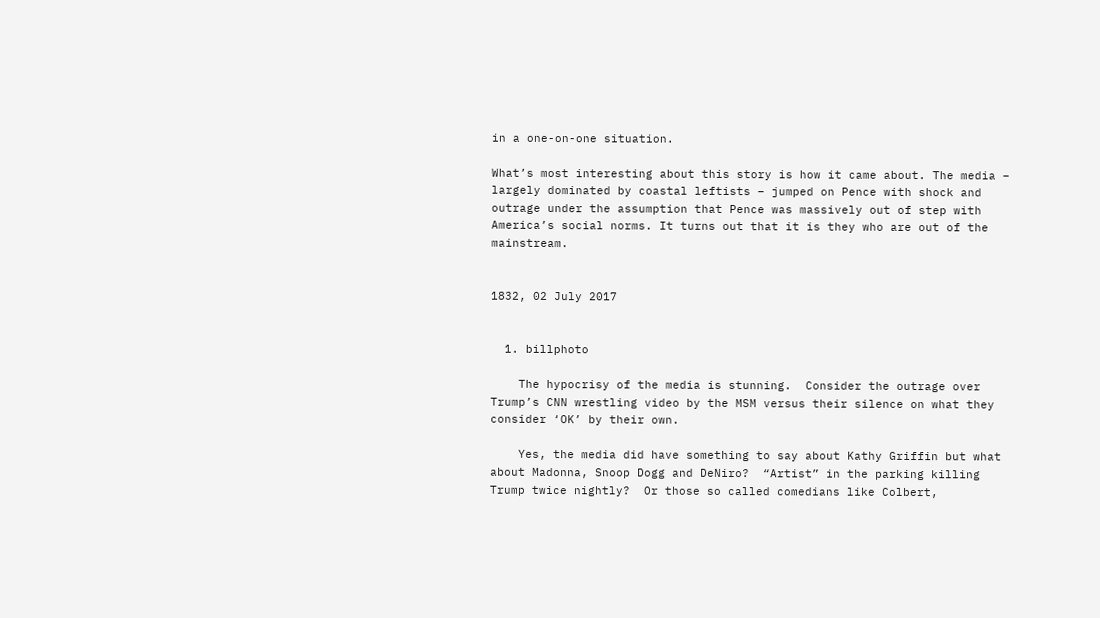in a one-on-one situation.

What’s most interesting about this story is how it came about. The media – largely dominated by coastal leftists – jumped on Pence with shock and outrage under the assumption that Pence was massively out of step with America’s social norms. It turns out that it is they who are out of the mainstream.


1832, 02 July 2017


  1. billphoto

    The hypocrisy of the media is stunning.  Consider the outrage over Trump’s CNN wrestling video by the MSM versus their silence on what they consider ‘OK’ by their own.

    Yes, the media did have something to say about Kathy Griffin but what about Madonna, Snoop Dogg and DeNiro?  “Artist” in the parking killing Trump twice nightly?  Or those so called comedians like Colbert,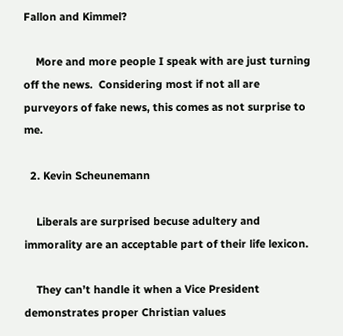Fallon and Kimmel?

    More and more people I speak with are just turning off the news.  Considering most if not all are purveyors of fake news, this comes as not surprise to me.

  2. Kevin Scheunemann

    Liberals are surprised becuse adultery and immorality are an acceptable part of their life lexicon.

    They can’t handle it when a Vice President demonstrates proper Christian values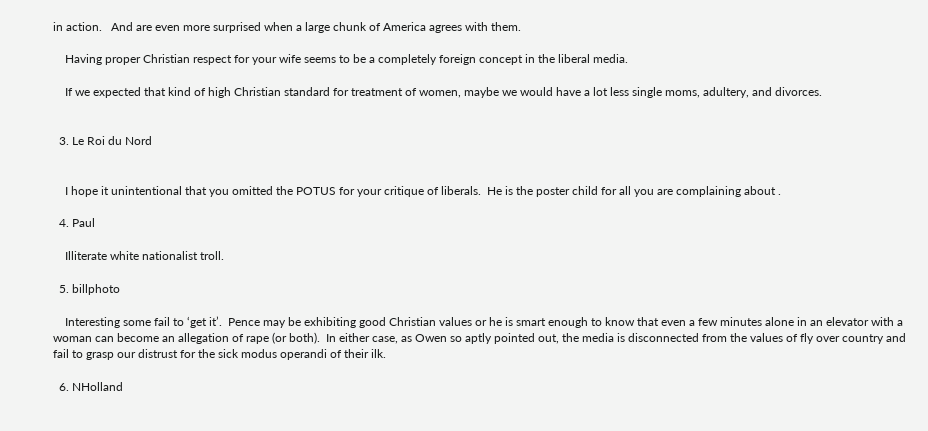in action.   And are even more surprised when a large chunk of America agrees with them.

    Having proper Christian respect for your wife seems to be a completely foreign concept in the liberal media.

    If we expected that kind of high Christian standard for treatment of women, maybe we would have a lot less single moms, adultery, and divorces.


  3. Le Roi du Nord


    I hope it unintentional that you omitted the POTUS for your critique of liberals.  He is the poster child for all you are complaining about .

  4. Paul

    Illiterate white nationalist troll.

  5. billphoto

    Interesting some fail to ‘get it’.  Pence may be exhibiting good Christian values or he is smart enough to know that even a few minutes alone in an elevator with a woman can become an allegation of rape (or both).  In either case, as Owen so aptly pointed out, the media is disconnected from the values of fly over country and fail to grasp our distrust for the sick modus operandi of their ilk.

  6. NHolland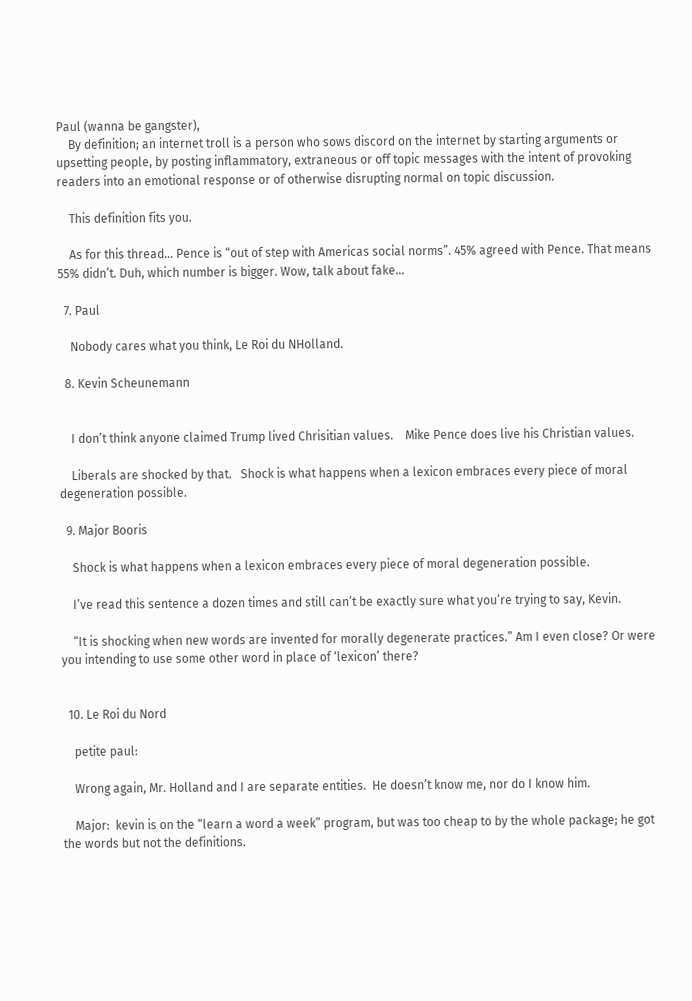Paul (wanna be gangster),
    By definition; an internet troll is a person who sows discord on the internet by starting arguments or upsetting people, by posting inflammatory, extraneous or off topic messages with the intent of provoking readers into an emotional response or of otherwise disrupting normal on topic discussion.

    This definition fits you.

    As for this thread… Pence is “out of step with Americas social norms”. 45% agreed with Pence. That means 55% didn’t. Duh, which number is bigger. Wow, talk about fake…

  7. Paul

    Nobody cares what you think, Le Roi du NHolland.

  8. Kevin Scheunemann


    I don’t think anyone claimed Trump lived Chrisitian values.    Mike Pence does live his Christian values.

    Liberals are shocked by that.   Shock is what happens when a lexicon embraces every piece of moral degeneration possible.

  9. Major Booris

    Shock is what happens when a lexicon embraces every piece of moral degeneration possible.

    I’ve read this sentence a dozen times and still can’t be exactly sure what you’re trying to say, Kevin.

    “It is shocking when new words are invented for morally degenerate practices.” Am I even close? Or were you intending to use some other word in place of ‘lexicon’ there?


  10. Le Roi du Nord

    petite paul:

    Wrong again, Mr. Holland and I are separate entities.  He doesn’t know me, nor do I know him.

    Major:  kevin is on the “learn a word a week” program, but was too cheap to by the whole package; he got the words but not the definitions.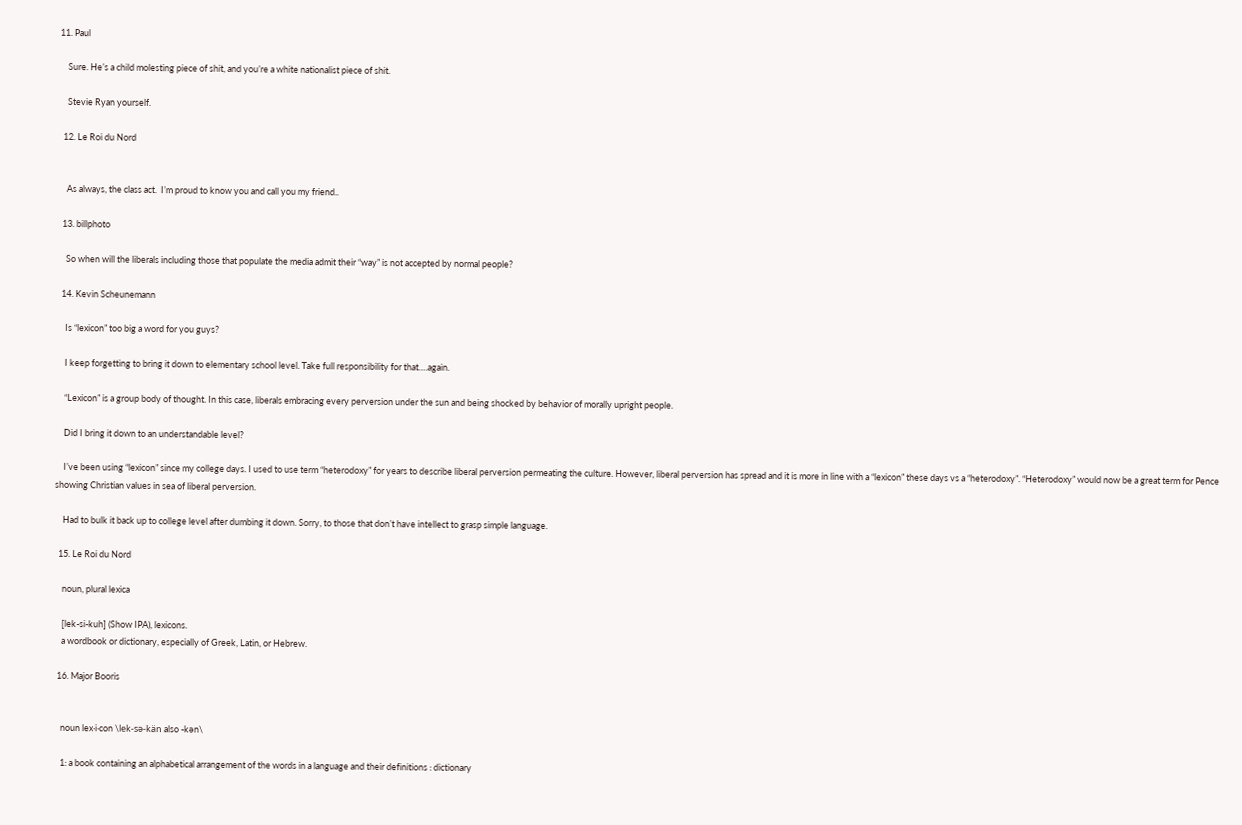11. Paul

    Sure. He’s a child molesting piece of shit, and you’re a white nationalist piece of shit.

    Stevie Ryan yourself.

  12. Le Roi du Nord


    As always, the class act.  I’m proud to know you and call you my friend..

  13. billphoto

    So when will the liberals including those that populate the media admit their “way” is not accepted by normal people?

  14. Kevin Scheunemann

    Is “lexicon” too big a word for you guys?

    I keep forgetting to bring it down to elementary school level. Take full responsibility for that….again.

    “Lexicon” is a group body of thought. In this case, liberals embracing every perversion under the sun and being shocked by behavior of morally upright people.

    Did I bring it down to an understandable level?

    I’ve been using “lexicon” since my college days. I used to use term “heterodoxy” for years to describe liberal perversion permeating the culture. However, liberal perversion has spread and it is more in line with a “lexicon” these days vs a “heterodoxy”. “Heterodoxy” would now be a great term for Pence showing Christian values in sea of liberal perversion.

    Had to bulk it back up to college level after dumbing it down. Sorry, to those that don’t have intellect to grasp simple language.

  15. Le Roi du Nord

    noun, plural lexica

    [lek-si-kuh] (Show IPA), lexicons.
    a wordbook or dictionary, especially of Greek, Latin, or Hebrew.

  16. Major Booris


    noun lex·i·con \lek-sə-kän also -kən\

    1: a book containing an alphabetical arrangement of the words in a language and their definitions : dictionary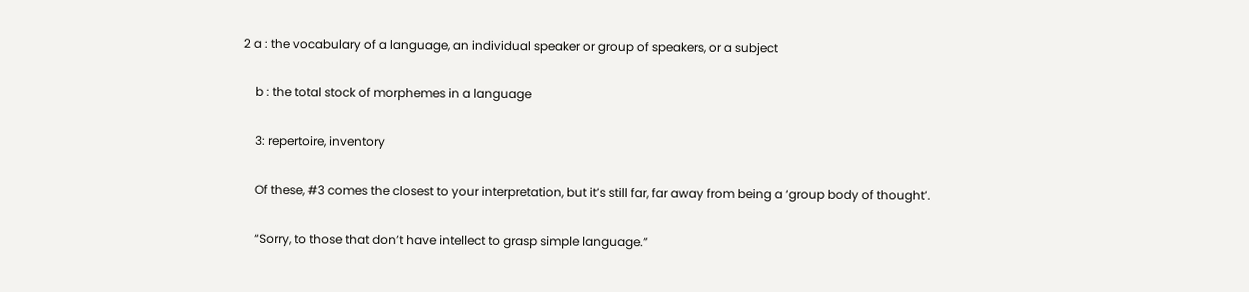2 a : the vocabulary of a language, an individual speaker or group of speakers, or a subject

    b : the total stock of morphemes in a language

    3: repertoire, inventory

    Of these, #3 comes the closest to your interpretation, but it’s still far, far away from being a ‘group body of thought’.

    “Sorry, to those that don’t have intellect to grasp simple language.”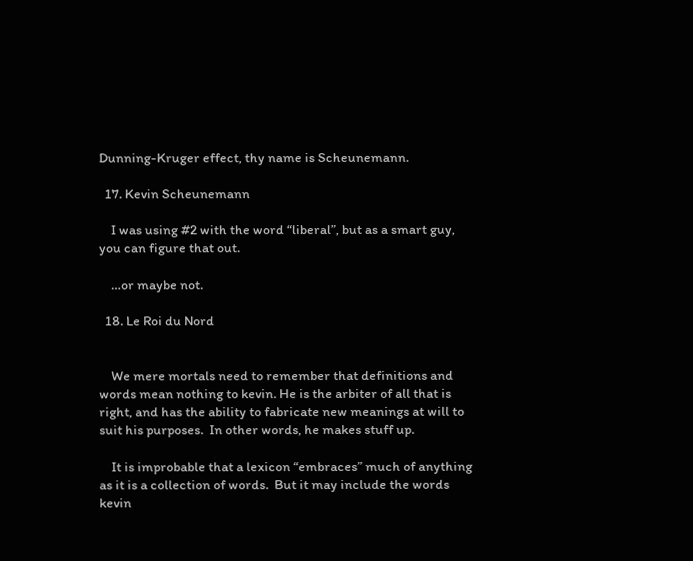Dunning-Kruger effect, thy name is Scheunemann.

  17. Kevin Scheunemann

    I was using #2 with the word “liberal”, but as a smart guy, you can figure that out.

    …or maybe not.

  18. Le Roi du Nord


    We mere mortals need to remember that definitions and words mean nothing to kevin. He is the arbiter of all that is right, and has the ability to fabricate new meanings at will to suit his purposes.  In other words, he makes stuff up.

    It is improbable that a lexicon “embraces” much of anything as it is a collection of words.  But it may include the words kevin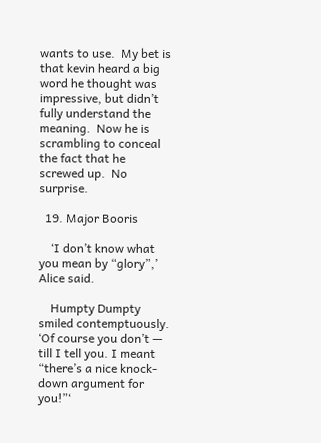wants to use.  My bet is that kevin heard a big word he thought was impressive, but didn’t fully understand the meaning.  Now he is scrambling to conceal the fact that he screwed up.  No surprise.

  19. Major Booris

    ‘I don’t know what you mean by “glory”,’ Alice said.

    Humpty Dumpty smiled contemptuously. ‘Of course you don’t — till I tell you. I meant “there’s a nice knock-down argument for you!”‘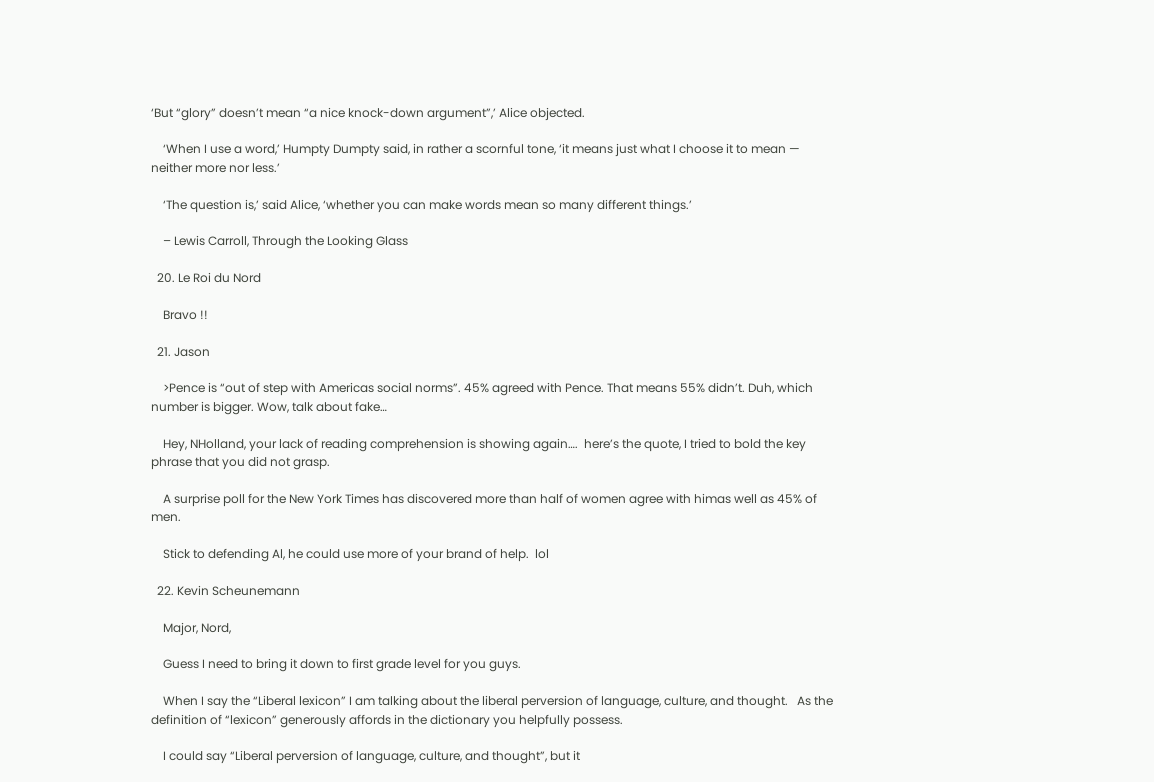‘But “glory” doesn’t mean “a nice knock-down argument”,’ Alice objected.

    ‘When I use a word,’ Humpty Dumpty said, in rather a scornful tone, ‘it means just what I choose it to mean — neither more nor less.’

    ‘The question is,’ said Alice, ‘whether you can make words mean so many different things.’

    – Lewis Carroll, Through the Looking Glass

  20. Le Roi du Nord

    Bravo !!

  21. Jason

    >Pence is “out of step with Americas social norms”. 45% agreed with Pence. That means 55% didn’t. Duh, which number is bigger. Wow, talk about fake…

    Hey, NHolland, your lack of reading comprehension is showing again….  here’s the quote, I tried to bold the key phrase that you did not grasp.

    A surprise poll for the New York Times has discovered more than half of women agree with himas well as 45% of men.

    Stick to defending Al, he could use more of your brand of help.  lol

  22. Kevin Scheunemann

    Major, Nord,

    Guess I need to bring it down to first grade level for you guys.

    When I say the “Liberal lexicon” I am talking about the liberal perversion of language, culture, and thought.   As the definition of “lexicon” generously affords in the dictionary you helpfully possess.

    I could say “Liberal perversion of language, culture, and thought”, but it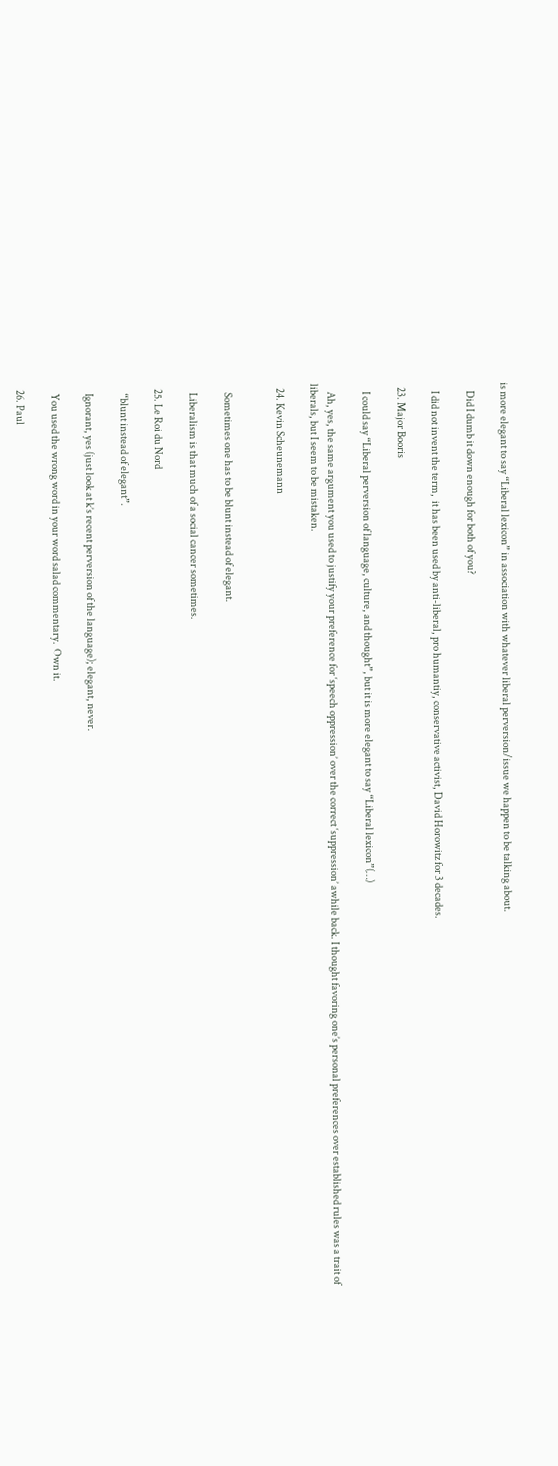is more elegant to say “Liberal lexicon” in association with whatever liberal perversion/issue we happen to be talking about.

    Did I dumb it down enough for both of you?

    I did not invent the term,  it has been used by anti-liberal, pro humantiy, conservative activist, David Horowitz for 3 decades.

  23. Major Booris

    I could say “Liberal perversion of language, culture, and thought”, but it is more elegant to say “Liberal lexicon”(…)

    Ah, yes, the same argument you used to justify your preference for ‘speech oppression’ over the correct ‘suppression’ awhile back. I thought favoring one’s personal preferences over established rules was a trait of liberals, but I seem to be mistaken.

  24. Kevin Scheunemann


    Sometimes one has to be blunt instead of elegant.

    Liberalism is that much of a social cancer sometimes.

  25. Le Roi du Nord

    “blunt instead of elegant”.

    Ignorant, yes (just look at k’s recent perversion of the language); elegant, never.

    You used the wrong word in your word salad commentary.  Own it.

  26. Paul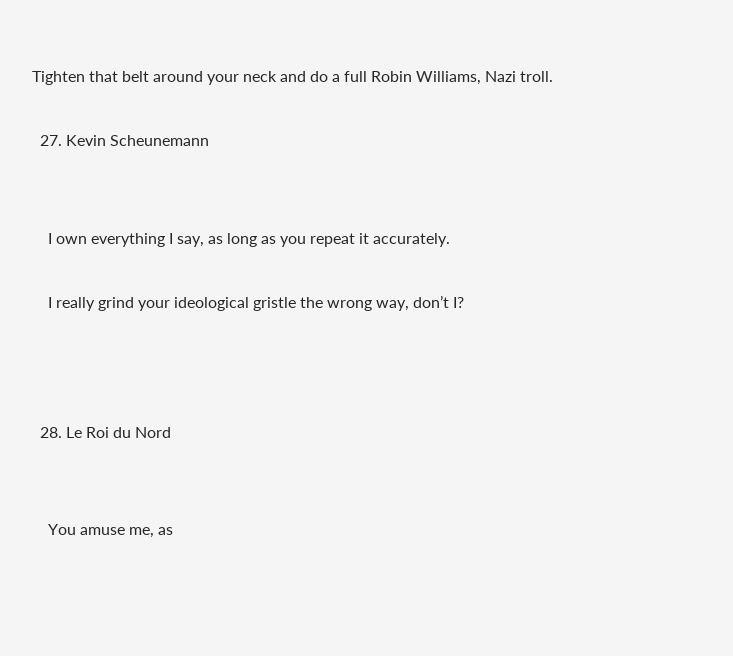Tighten that belt around your neck and do a full Robin Williams, Nazi troll.

  27. Kevin Scheunemann


    I own everything I say, as long as you repeat it accurately.

    I really grind your ideological gristle the wrong way, don’t I?



  28. Le Roi du Nord


    You amuse me, as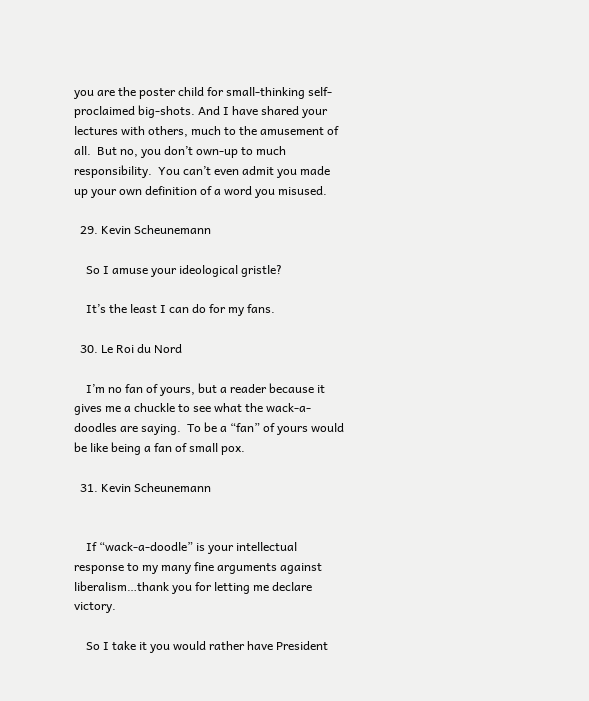you are the poster child for small-thinking self-proclaimed big-shots. And I have shared your lectures with others, much to the amusement of all.  But no, you don’t own-up to much responsibility.  You can’t even admit you made up your own definition of a word you misused.

  29. Kevin Scheunemann

    So I amuse your ideological gristle?

    It’s the least I can do for my fans.

  30. Le Roi du Nord

    I’m no fan of yours, but a reader because it gives me a chuckle to see what the wack-a-doodles are saying.  To be a “fan” of yours would be like being a fan of small pox.

  31. Kevin Scheunemann


    If “wack-a-doodle” is your intellectual response to my many fine arguments against liberalism…thank you for letting me declare victory.

    So I take it you would rather have President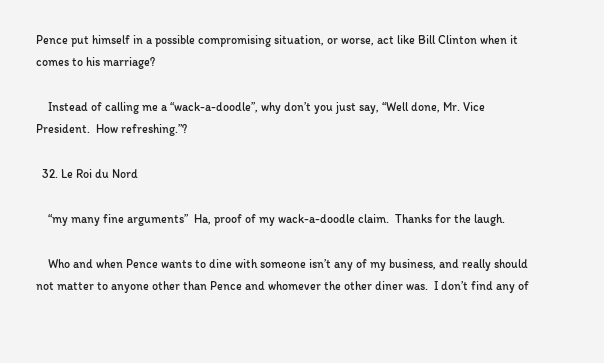Pence put himself in a possible compromising situation, or worse, act like Bill Clinton when it comes to his marriage?

    Instead of calling me a “wack-a-doodle”, why don’t you just say, “Well done, Mr. Vice President.  How refreshing.”?

  32. Le Roi du Nord

    “my many fine arguments”  Ha, proof of my wack-a-doodle claim.  Thanks for the laugh.

    Who and when Pence wants to dine with someone isn’t any of my business, and really should not matter to anyone other than Pence and whomever the other diner was.  I don’t find any of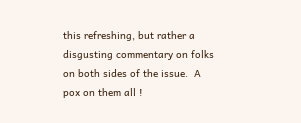this refreshing, but rather a disgusting commentary on folks on both sides of the issue.  A pox on them all !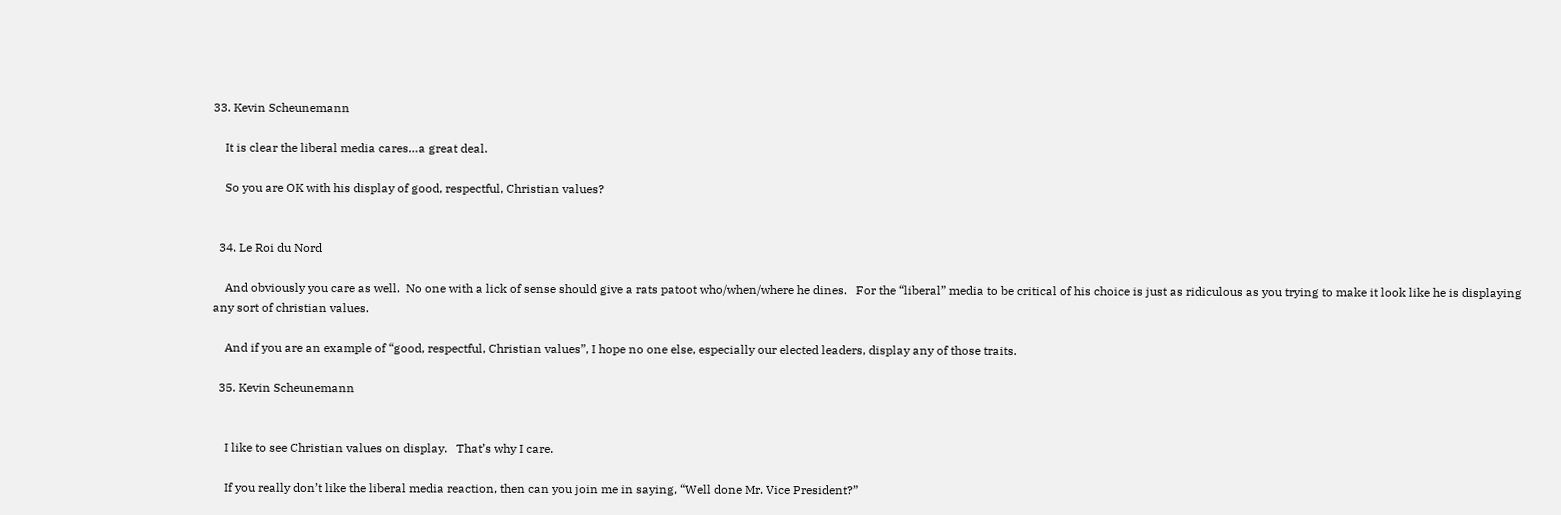33. Kevin Scheunemann

    It is clear the liberal media cares…a great deal.

    So you are OK with his display of good, respectful, Christian values?


  34. Le Roi du Nord

    And obviously you care as well.  No one with a lick of sense should give a rats patoot who/when/where he dines.   For the “liberal” media to be critical of his choice is just as ridiculous as you trying to make it look like he is displaying any sort of christian values.

    And if you are an example of “good, respectful, Christian values”, I hope no one else, especially our elected leaders, display any of those traits.

  35. Kevin Scheunemann


    I like to see Christian values on display.   That’s why I care.

    If you really don’t like the liberal media reaction, then can you join me in saying, “Well done Mr. Vice President?”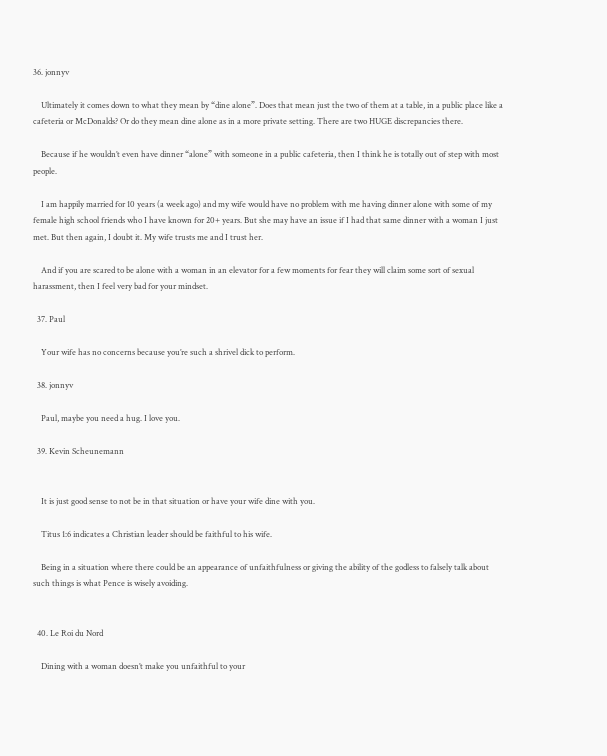36. jonnyv

    Ultimately it comes down to what they mean by “dine alone”. Does that mean just the two of them at a table, in a public place like a cafeteria or McDonalds? Or do they mean dine alone as in a more private setting. There are two HUGE discrepancies there.

    Because if he wouldn’t even have dinner “alone” with someone in a public cafeteria, then I think he is totally out of step with most people.

    I am happily married for 10 years (a week ago) and my wife would have no problem with me having dinner alone with some of my female high school friends who I have known for 20+ years. But she may have an issue if I had that same dinner with a woman I just met. But then again, I doubt it. My wife trusts me and I trust her.

    And if you are scared to be alone with a woman in an elevator for a few moments for fear they will claim some sort of sexual harassment, then I feel very bad for your mindset.

  37. Paul

    Your wife has no concerns because you’re such a shrivel dick to perform.

  38. jonnyv

    Paul, maybe you need a hug. I love you.

  39. Kevin Scheunemann


    It is just good sense to not be in that situation or have your wife dine with you.

    Titus 1:6 indicates a Christian leader should be faithful to his wife.

    Being in a situation where there could be an appearance of unfaithfulness or giving the ability of the godless to falsely talk about such things is what Pence is wisely avoiding.


  40. Le Roi du Nord

    Dining with a woman doesn’t make you unfaithful to your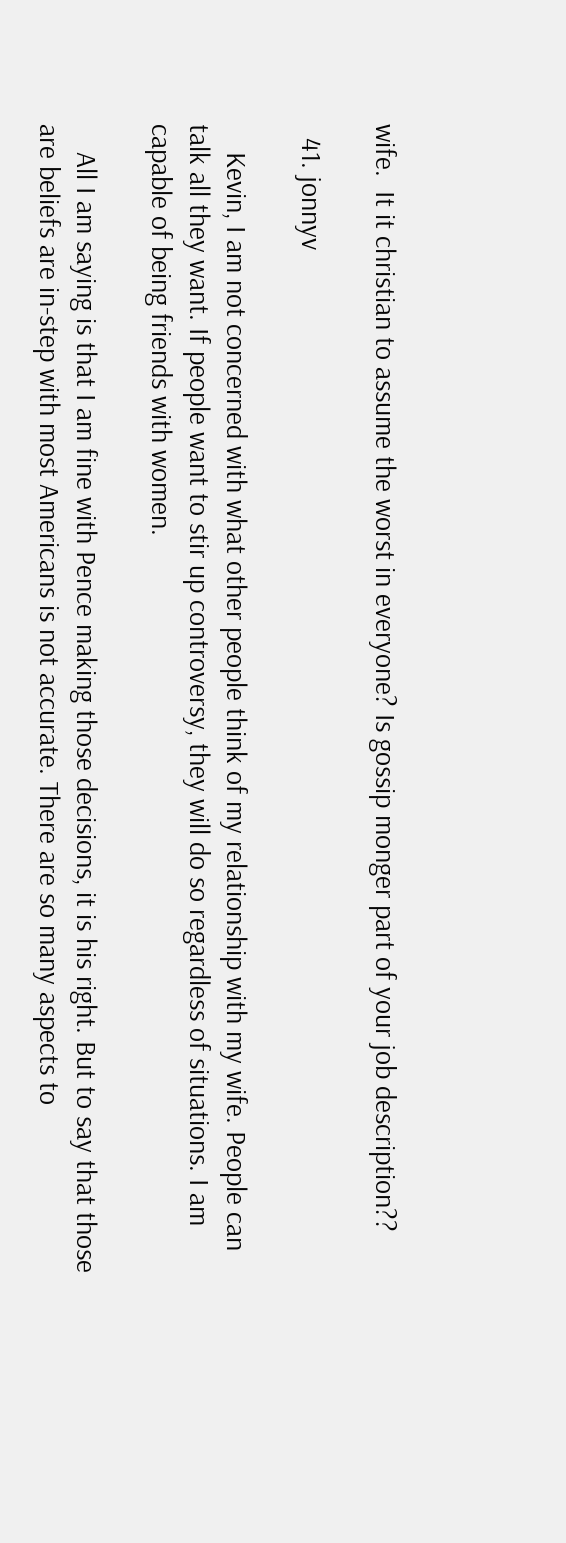wife.  It it christian to assume the worst in everyone? Is gossip monger part of your job description??

  41. jonnyv

    Kevin, I am not concerned with what other people think of my relationship with my wife. People can talk all they want. If people want to stir up controversy, they will do so regardless of situations. I am capable of being friends with women.

    All I am saying is that I am fine with Pence making those decisions, it is his right. But to say that those are beliefs are in-step with most Americans is not accurate. There are so many aspects to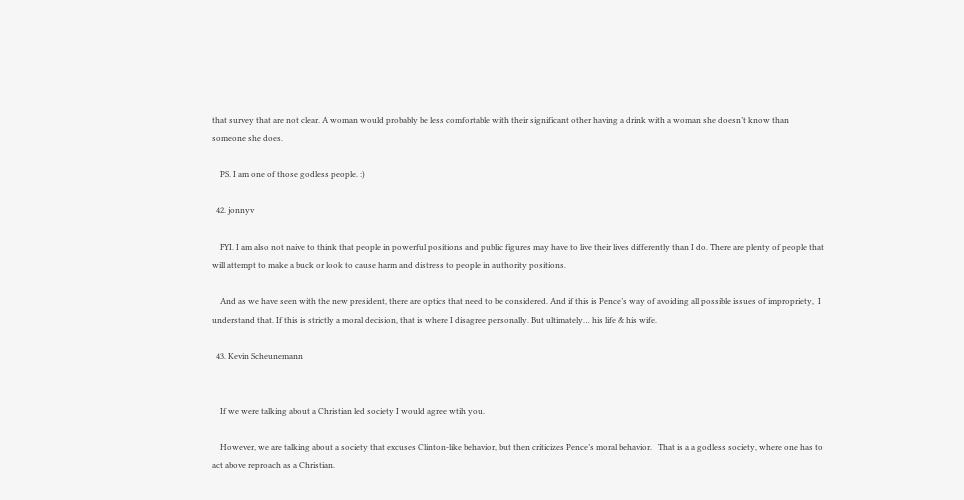that survey that are not clear. A woman would probably be less comfortable with their significant other having a drink with a woman she doesn’t know than someone she does.

    PS. I am one of those godless people. :)

  42. jonnyv

    FYI. I am also not naive to think that people in powerful positions and public figures may have to live their lives differently than I do. There are plenty of people that will attempt to make a buck or look to cause harm and distress to people in authority positions.

    And as we have seen with the new president, there are optics that need to be considered. And if this is Pence’s way of avoiding all possible issues of impropriety,  I understand that. If this is strictly a moral decision, that is where I disagree personally. But ultimately… his life & his wife.

  43. Kevin Scheunemann


    If we were talking about a Christian led society I would agree wtih you.

    However, we are talking about a society that excuses Clinton-like behavior, but then criticizes Pence’s moral behavior.   That is a a godless society, where one has to act above reproach as a Christian.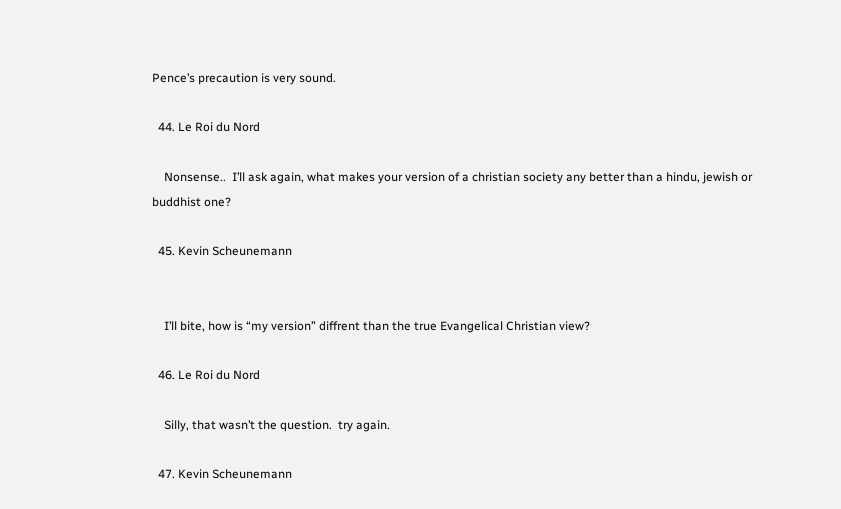Pence’s precaution is very sound.

  44. Le Roi du Nord

    Nonsense..  I’ll ask again, what makes your version of a christian society any better than a hindu, jewish or buddhist one?

  45. Kevin Scheunemann


    I’ll bite, how is “my version” diffrent than the true Evangelical Christian view?

  46. Le Roi du Nord

    Silly, that wasn’t the question.  try again.

  47. Kevin Scheunemann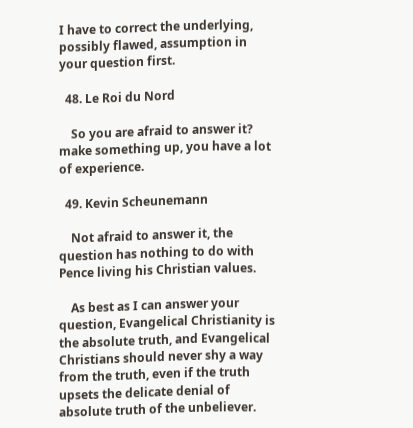I have to correct the underlying, possibly flawed, assumption in your question first.

  48. Le Roi du Nord

    So you are afraid to answer it?  make something up, you have a lot of experience.

  49. Kevin Scheunemann

    Not afraid to answer it, the question has nothing to do with Pence living his Christian values.

    As best as I can answer your question, Evangelical Christianity is the absolute truth, and Evangelical Christians should never shy a way from the truth, even if the truth upsets the delicate denial of absolute truth of the unbeliever.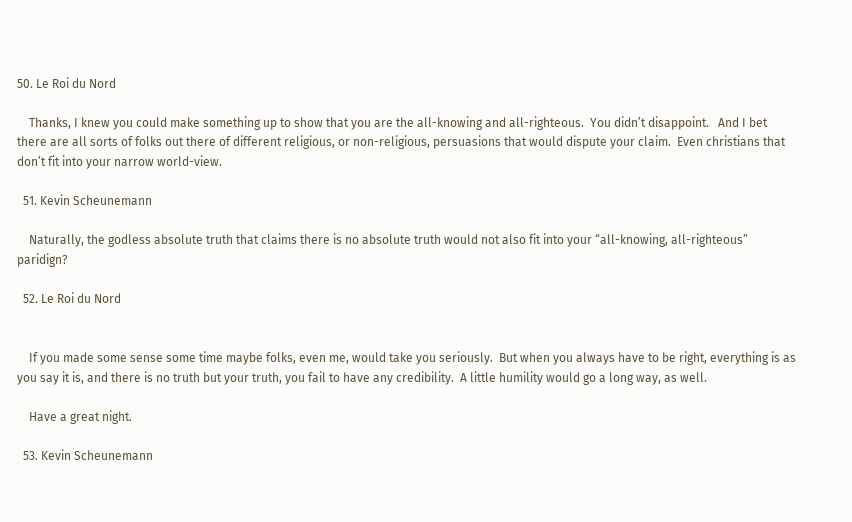50. Le Roi du Nord

    Thanks, I knew you could make something up to show that you are the all-knowing and all-righteous.  You didn’t disappoint.   And I bet there are all sorts of folks out there of different religious, or non-religious, persuasions that would dispute your claim.  Even christians that don’t fit into your narrow world-view.

  51. Kevin Scheunemann

    Naturally, the godless absolute truth that claims there is no absolute truth would not also fit into your “all-knowing, all-righteous” paridign?

  52. Le Roi du Nord


    If you made some sense some time maybe folks, even me, would take you seriously.  But when you always have to be right, everything is as you say it is, and there is no truth but your truth, you fail to have any credibility.  A little humility would go a long way, as well.

    Have a great night.

  53. Kevin Scheunemann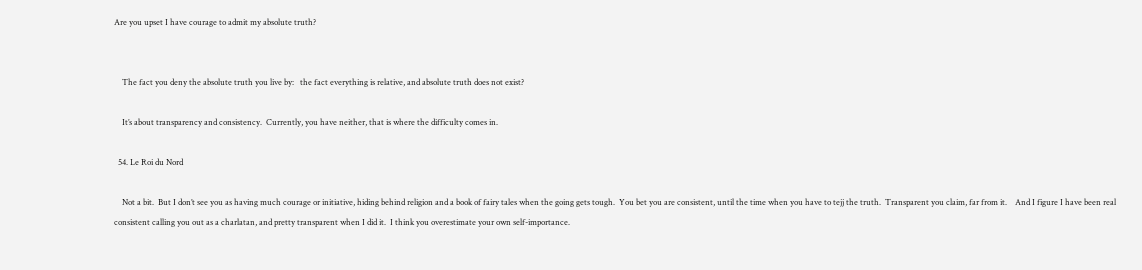Are you upset I have courage to admit my absolute truth?


    The fact you deny the absolute truth you live by:   the fact everything is relative, and absolute truth does not exist?

    It’s about transparency and consistency.  Currently, you have neither, that is where the difficulty comes in.

  54. Le Roi du Nord

    Not a bit.  But I don’t see you as having much courage or initiative, hiding behind religion and a book of fairy tales when the going gets tough.  You bet you are consistent, until the time when you have to tejj the truth.  Transparent you claim, far from it.    And I figure I have been real consistent calling you out as a charlatan, and pretty transparent when I did it.  I think you overestimate your own self-importance.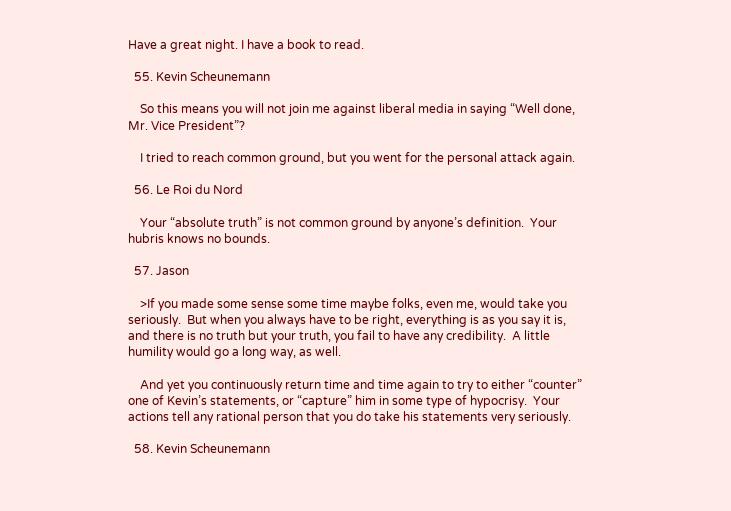Have a great night. I have a book to read.

  55. Kevin Scheunemann

    So this means you will not join me against liberal media in saying “Well done, Mr. Vice President”?

    I tried to reach common ground, but you went for the personal attack again.

  56. Le Roi du Nord

    Your “absolute truth” is not common ground by anyone’s definition.  Your hubris knows no bounds.

  57. Jason

    >If you made some sense some time maybe folks, even me, would take you seriously.  But when you always have to be right, everything is as you say it is, and there is no truth but your truth, you fail to have any credibility.  A little humility would go a long way, as well.

    And yet you continuously return time and time again to try to either “counter” one of Kevin’s statements, or “capture” him in some type of hypocrisy.  Your actions tell any rational person that you do take his statements very seriously.

  58. Kevin Scheunemann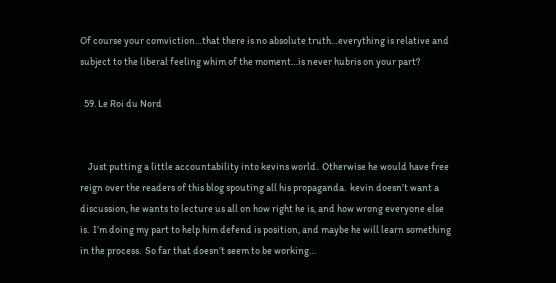Of course your comviction…that there is no absolute truth…everything is relative and subject to the liberal feeling whim of the moment…is never hubris on your part?

  59. Le Roi du Nord


    Just putting a little accountability into kevins world.  Otherwise he would have free reign over the readers of this blog spouting all his propaganda.  kevin doesn’t want a discussion, he wants to lecture us all on how right he is, and how wrong everyone else is.  I’m doing my part to help him defend is position, and maybe he will learn something in the process.  So far that doesn’t seem to be working…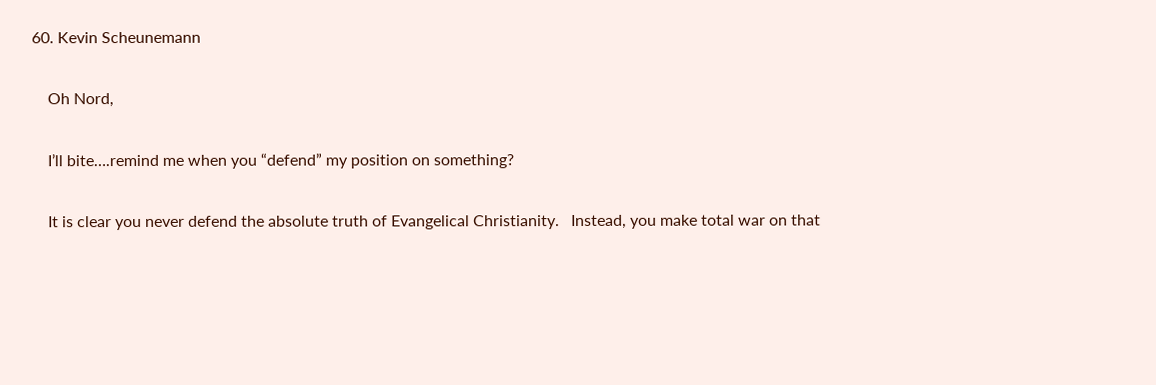60. Kevin Scheunemann

    Oh Nord,

    I’ll bite….remind me when you “defend” my position on something?

    It is clear you never defend the absolute truth of Evangelical Christianity.   Instead, you make total war on that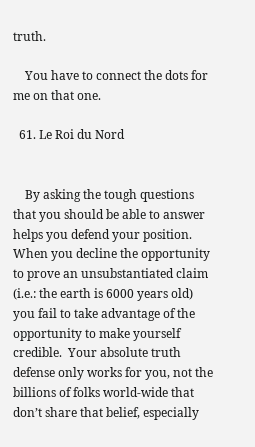truth.

    You have to connect the dots for me on that one.

  61. Le Roi du Nord


    By asking the tough questions that you should be able to answer helps you defend your position.  When you decline the opportunity to prove an unsubstantiated claim (i.e.: the earth is 6000 years old) you fail to take advantage of the opportunity to make yourself credible.  Your absolute truth defense only works for you, not the billions of folks world-wide that don’t share that belief, especially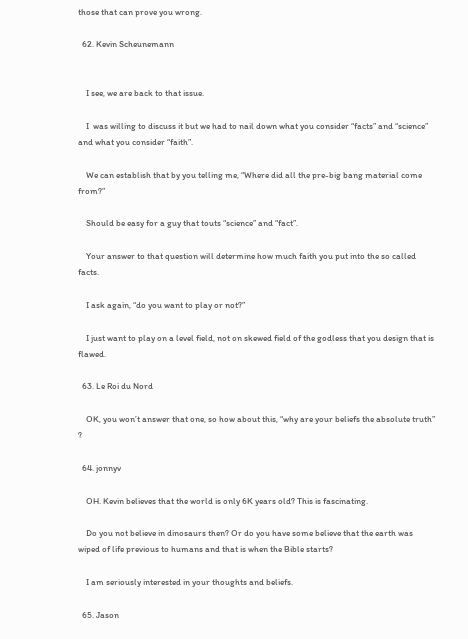those that can prove you wrong.

  62. Kevin Scheunemann


    I see, we are back to that issue.

    I  was willing to discuss it but we had to nail down what you consider “facts” and “science” and what you consider “faith”.

    We can establish that by you telling me, “Where did all the pre-big bang material come from?”

    Should be easy for a guy that touts “science” and “fact”.

    Your answer to that question will determine how much faith you put into the so called facts.

    I ask again, “do you want to play or not?”

    I just want to play on a level field, not on skewed field of the godless that you design that is flawed.

  63. Le Roi du Nord

    OK, you won’t answer that one, so how about this, “why are your beliefs the absolute truth” ?

  64. jonnyv

    OH. Kevin believes that the world is only 6K years old? This is fascinating.

    Do you not believe in dinosaurs then? Or do you have some believe that the earth was wiped of life previous to humans and that is when the Bible starts?

    I am seriously interested in your thoughts and beliefs.

  65. Jason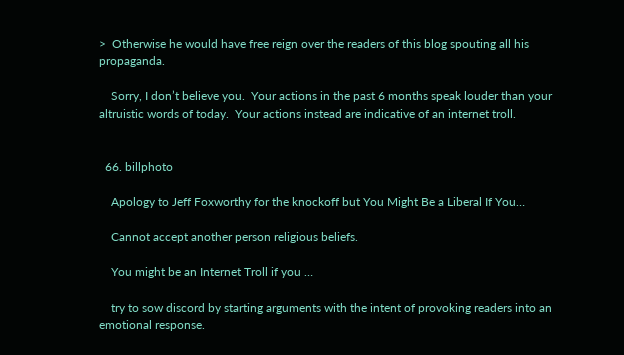>  Otherwise he would have free reign over the readers of this blog spouting all his propaganda.

    Sorry, I don’t believe you.  Your actions in the past 6 months speak louder than your altruistic words of today.  Your actions instead are indicative of an internet troll.


  66. billphoto

    Apology to Jeff Foxworthy for the knockoff but You Might Be a Liberal If You…

    Cannot accept another person religious beliefs.

    You might be an Internet Troll if you …

    try to sow discord by starting arguments with the intent of provoking readers into an emotional response.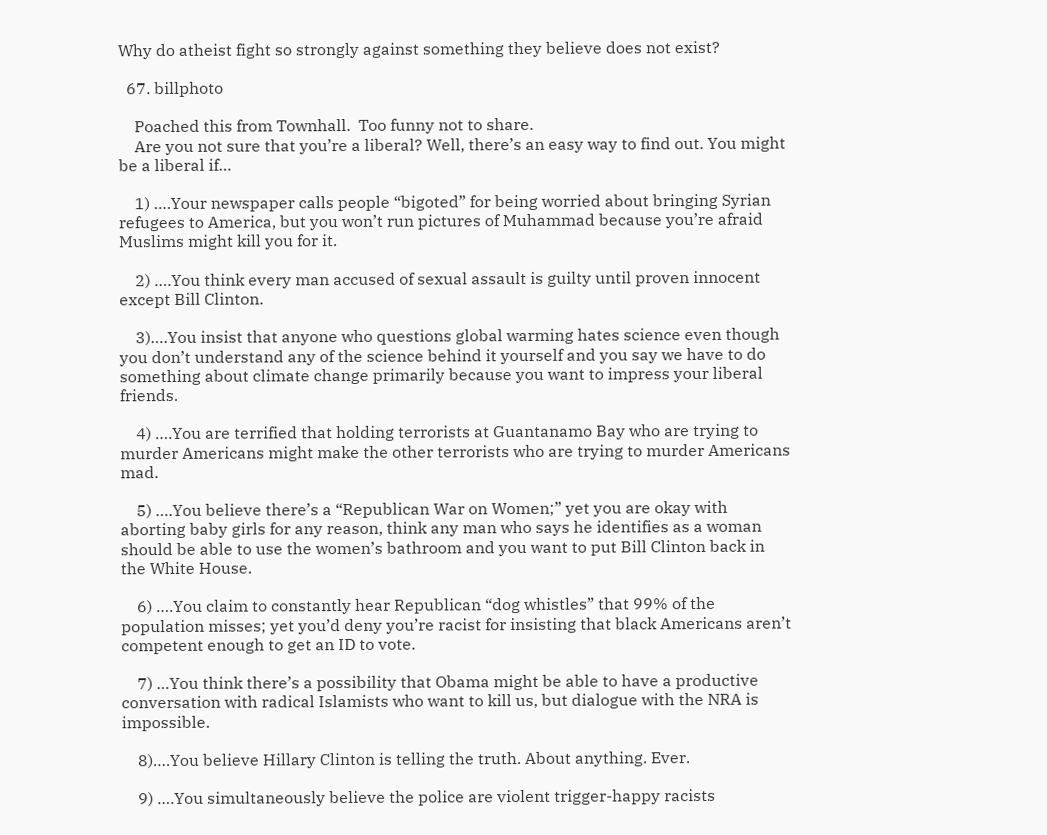Why do atheist fight so strongly against something they believe does not exist?

  67. billphoto

    Poached this from Townhall.  Too funny not to share.
    Are you not sure that you’re a liberal? Well, there’s an easy way to find out. You might be a liberal if…

    1) ….Your newspaper calls people “bigoted” for being worried about bringing Syrian refugees to America, but you won’t run pictures of Muhammad because you’re afraid Muslims might kill you for it.

    2) ….You think every man accused of sexual assault is guilty until proven innocent except Bill Clinton.

    3)….You insist that anyone who questions global warming hates science even though you don’t understand any of the science behind it yourself and you say we have to do something about climate change primarily because you want to impress your liberal friends.

    4) ….You are terrified that holding terrorists at Guantanamo Bay who are trying to murder Americans might make the other terrorists who are trying to murder Americans mad.

    5) ….You believe there’s a “Republican War on Women;” yet you are okay with aborting baby girls for any reason, think any man who says he identifies as a woman should be able to use the women’s bathroom and you want to put Bill Clinton back in the White House.

    6) ….You claim to constantly hear Republican “dog whistles” that 99% of the population misses; yet you’d deny you’re racist for insisting that black Americans aren’t competent enough to get an ID to vote.

    7) …You think there’s a possibility that Obama might be able to have a productive conversation with radical Islamists who want to kill us, but dialogue with the NRA is impossible.

    8)….You believe Hillary Clinton is telling the truth. About anything. Ever.

    9) ….You simultaneously believe the police are violent trigger-happy racists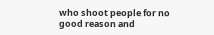who shoot people for no good reason and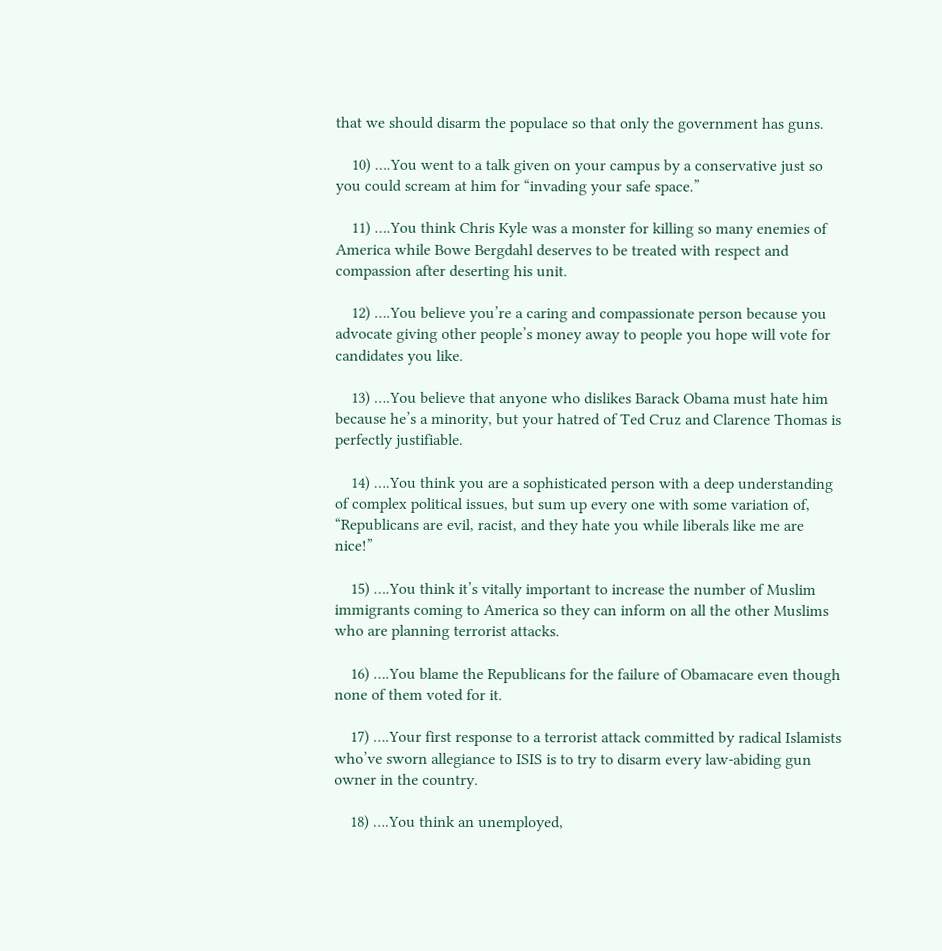that we should disarm the populace so that only the government has guns.

    10) ….You went to a talk given on your campus by a conservative just so you could scream at him for “invading your safe space.”

    11) ….You think Chris Kyle was a monster for killing so many enemies of America while Bowe Bergdahl deserves to be treated with respect and compassion after deserting his unit.

    12) ….You believe you’re a caring and compassionate person because you advocate giving other people’s money away to people you hope will vote for candidates you like.

    13) ….You believe that anyone who dislikes Barack Obama must hate him because he’s a minority, but your hatred of Ted Cruz and Clarence Thomas is perfectly justifiable.

    14) ….You think you are a sophisticated person with a deep understanding of complex political issues, but sum up every one with some variation of, “Republicans are evil, racist, and they hate you while liberals like me are nice!”

    15) ….You think it’s vitally important to increase the number of Muslim immigrants coming to America so they can inform on all the other Muslims who are planning terrorist attacks.

    16) ….You blame the Republicans for the failure of Obamacare even though none of them voted for it.

    17) ….Your first response to a terrorist attack committed by radical Islamists who’ve sworn allegiance to ISIS is to try to disarm every law-abiding gun owner in the country.

    18) ….You think an unemployed,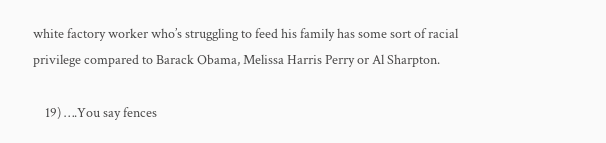white factory worker who’s struggling to feed his family has some sort of racial privilege compared to Barack Obama, Melissa Harris Perry or Al Sharpton.

    19) ….You say fences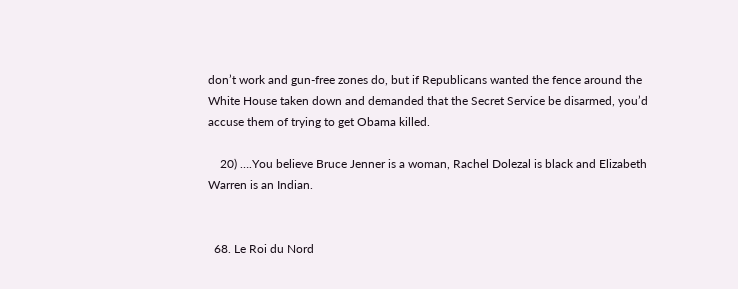don’t work and gun-free zones do, but if Republicans wanted the fence around the White House taken down and demanded that the Secret Service be disarmed, you’d accuse them of trying to get Obama killed.

    20) ….You believe Bruce Jenner is a woman, Rachel Dolezal is black and Elizabeth Warren is an Indian.


  68. Le Roi du Nord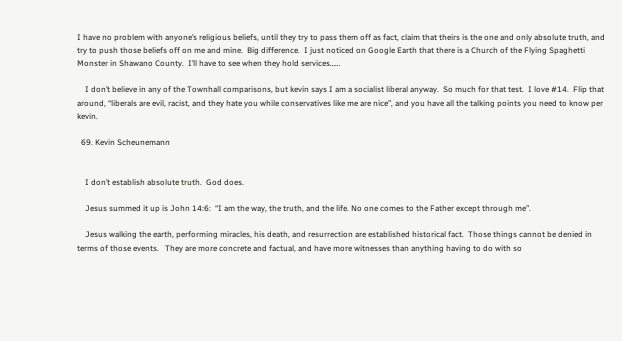I have no problem with anyone’s religious beliefs, until they try to pass them off as fact, claim that theirs is the one and only absolute truth, and try to push those beliefs off on me and mine.  Big difference.  I just noticed on Google Earth that there is a Church of the Flying Spaghetti Monster in Shawano County.  I’ll have to see when they hold services……

    I don’t believe in any of the Townhall comparisons, but kevin says I am a socialist liberal anyway.  So much for that test.  I love #14.  Flip that around, “liberals are evil, racist, and they hate you while conservatives like me are nice”, and you have all the talking points you need to know per kevin.

  69. Kevin Scheunemann


    I don’t establish absolute truth.  God does.

    Jesus summed it up is John 14:6:  “I am the way, the truth, and the life. No one comes to the Father except through me”.

    Jesus walking the earth, performing miracles, his death, and resurrection are established historical fact.  Those things cannot be denied in terms of those events.   They are more concrete and factual, and have more witnesses than anything having to do with so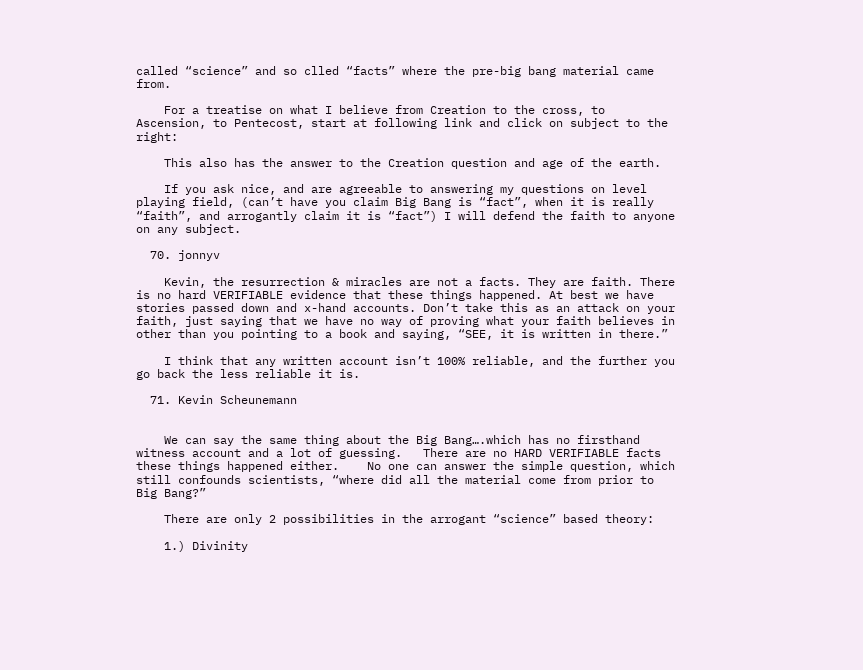called “science” and so clled “facts” where the pre-big bang material came from.

    For a treatise on what I believe from Creation to the cross, to Ascension, to Pentecost, start at following link and click on subject to the right:

    This also has the answer to the Creation question and age of the earth.

    If you ask nice, and are agreeable to answering my questions on level playing field, (can’t have you claim Big Bang is “fact”, when it is really “faith”, and arrogantly claim it is “fact”) I will defend the faith to anyone on any subject.

  70. jonnyv

    Kevin, the resurrection & miracles are not a facts. They are faith. There is no hard VERIFIABLE evidence that these things happened. At best we have stories passed down and x-hand accounts. Don’t take this as an attack on your faith, just saying that we have no way of proving what your faith believes in other than you pointing to a book and saying, “SEE, it is written in there.”

    I think that any written account isn’t 100% reliable, and the further you go back the less reliable it is.

  71. Kevin Scheunemann


    We can say the same thing about the Big Bang….which has no firsthand witness account and a lot of guessing.   There are no HARD VERIFIABLE facts these things happened either.    No one can answer the simple question, which still confounds scientists, “where did all the material come from prior to Big Bang?”

    There are only 2 possibilities in the arrogant “science” based theory:

    1.) Divinity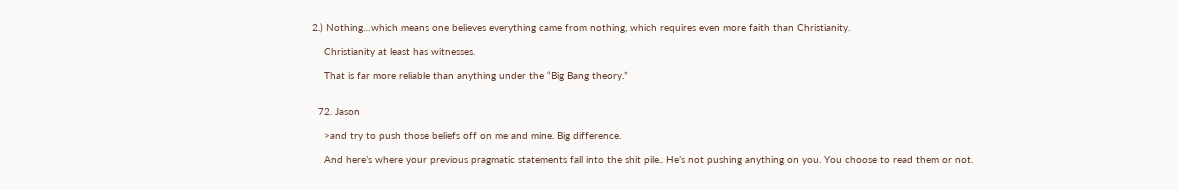2.) Nothing…which means one believes everything came from nothing, which requires even more faith than Christianity.

    Christianity at least has witnesses.

    That is far more reliable than anything under the “Big Bang theory.”


  72. Jason

    >and try to push those beliefs off on me and mine. Big difference.

    And here’s where your previous pragmatic statements fall into the shit pile.. He’s not pushing anything on you. You choose to read them or not.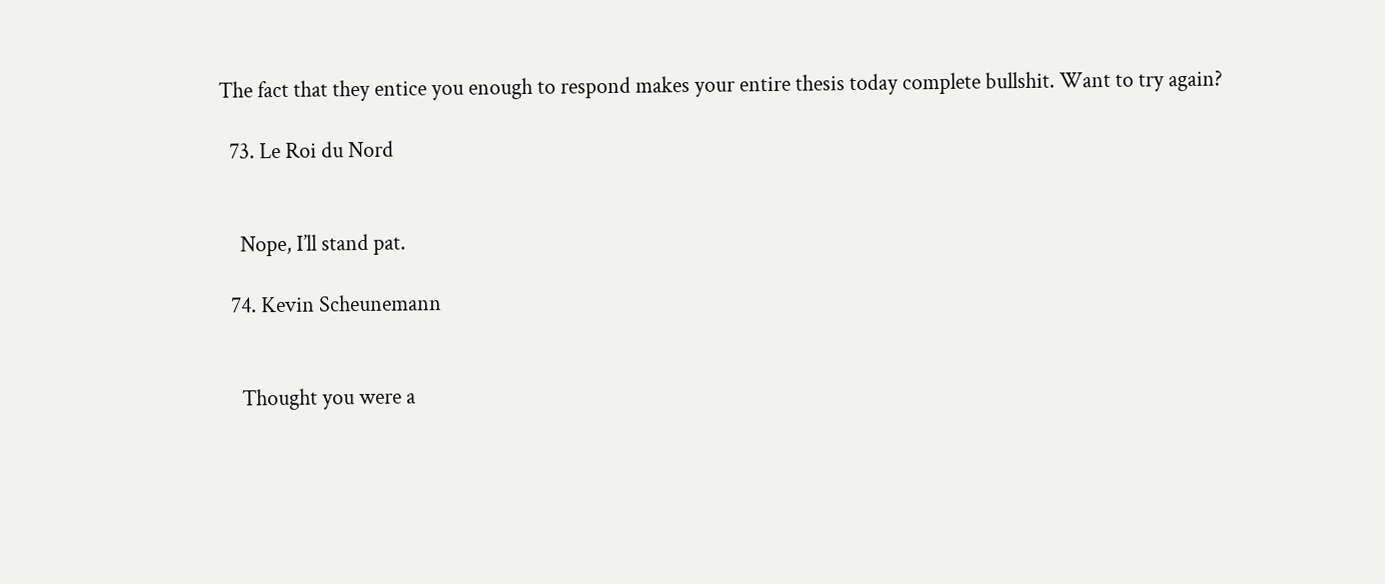The fact that they entice you enough to respond makes your entire thesis today complete bullshit. Want to try again?

  73. Le Roi du Nord


    Nope, I’ll stand pat.

  74. Kevin Scheunemann


    Thought you were a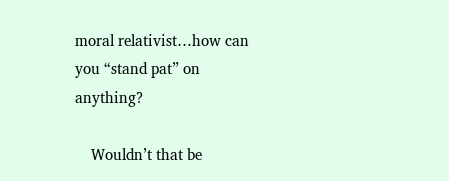moral relativist…how can you “stand pat” on anything?

    Wouldn’t that be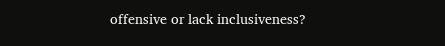offensive or lack inclusiveness?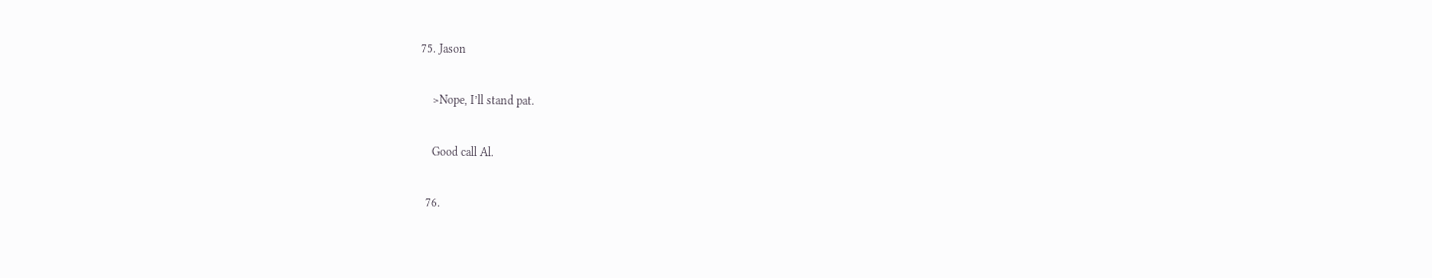75. Jason

    >Nope, I’ll stand pat.

    Good call Al.

  76.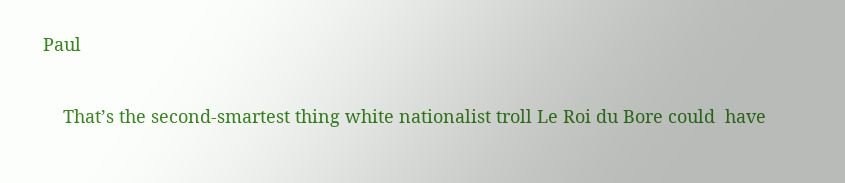Paul

    That’s the second-smartest thing white nationalist troll Le Roi du Bore could  have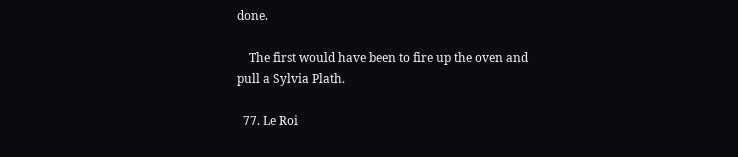done.

    The first would have been to fire up the oven and pull a Sylvia Plath.

  77. Le Roi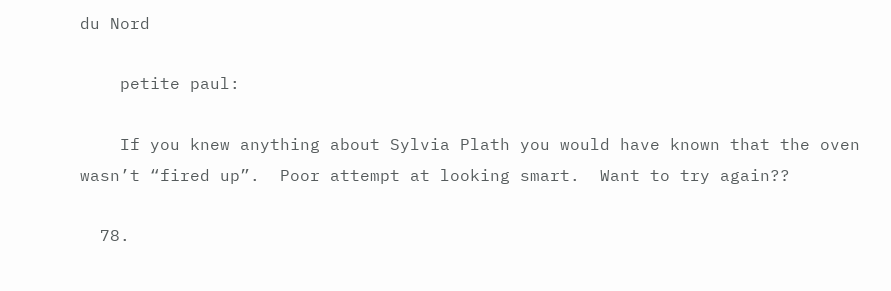du Nord

    petite paul:

    If you knew anything about Sylvia Plath you would have known that the oven wasn’t “fired up”.  Poor attempt at looking smart.  Want to try again??

  78.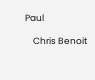Paul

    Chris Benoit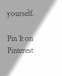yourself.

Pin It on Pinterest